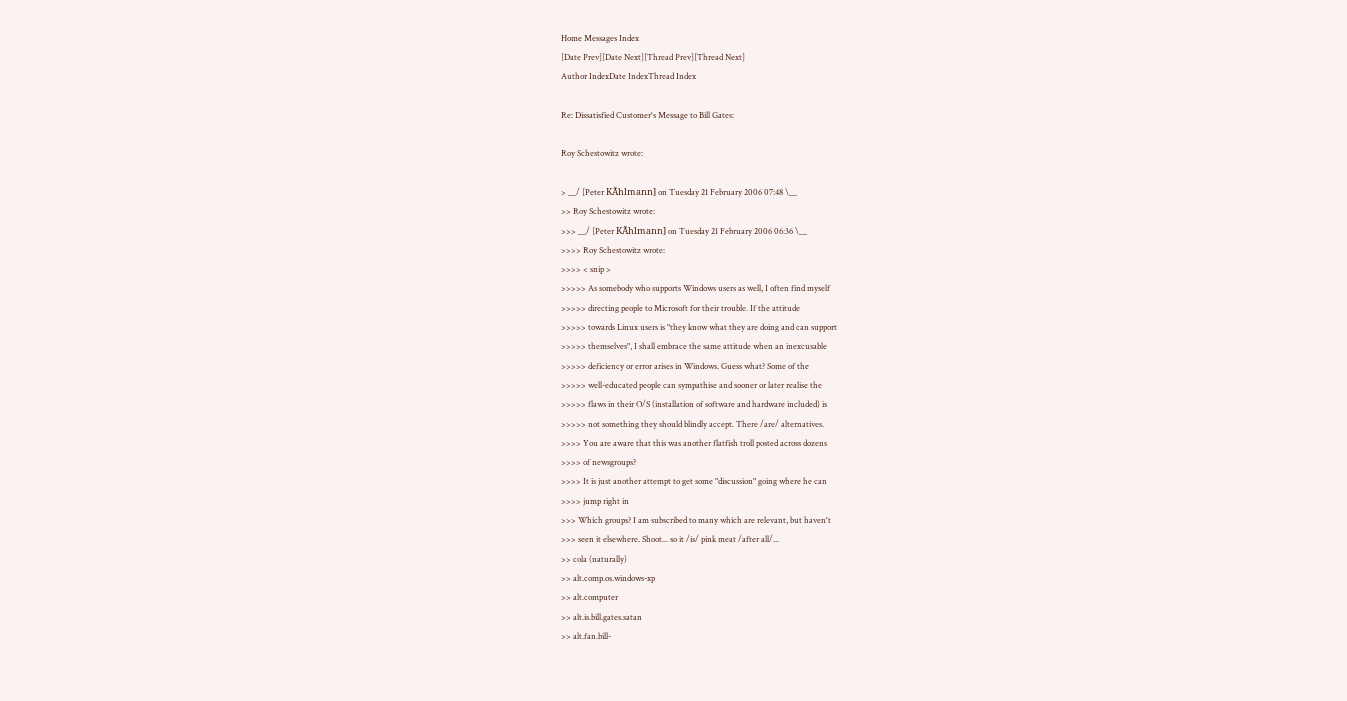Home Messages Index
[Date Prev][Date Next][Thread Prev][Thread Next]
Author IndexDate IndexThread Index

Re: Dissatisfied Customer's Message to Bill Gates:

Roy Schestowitz wrote:

> __/ [Peter KÃhlmann] on Tuesday 21 February 2006 07:48 \__
>> Roy Schestowitz wrote:
>>> __/ [Peter KÃhlmann] on Tuesday 21 February 2006 06:36 \__
>>>> Roy Schestowitz wrote:
>>>> < snip >
>>>>> As somebody who supports Windows users as well, I often find myself
>>>>> directing people to Microsoft for their trouble. If the attitude
>>>>> towards Linux users is "they know what they are doing and can support
>>>>> themselves", I shall embrace the same attitude when an inexcusable
>>>>> deficiency or error arises in Windows. Guess what? Some of the
>>>>> well-educated people can sympathise and sooner or later realise the
>>>>> flaws in their O/S (installation of software and hardware included) is
>>>>> not something they should blindly accept. There /are/ alternatives.
>>>> You are aware that this was another flatfish troll posted across dozens
>>>> of newsgroups?
>>>> It is just another attempt to get some "discussion" going where he can
>>>> jump right in
>>> Which groups? I am subscribed to many which are relevant, but haven't
>>> seen it elsewhere. Shoot... so it /is/ pink meat /after all/...
>> cola (naturally)
>> alt.comp.os.windows-xp
>> alt.computer
>> alt.is.bill.gates.satan
>> alt.fan.bill-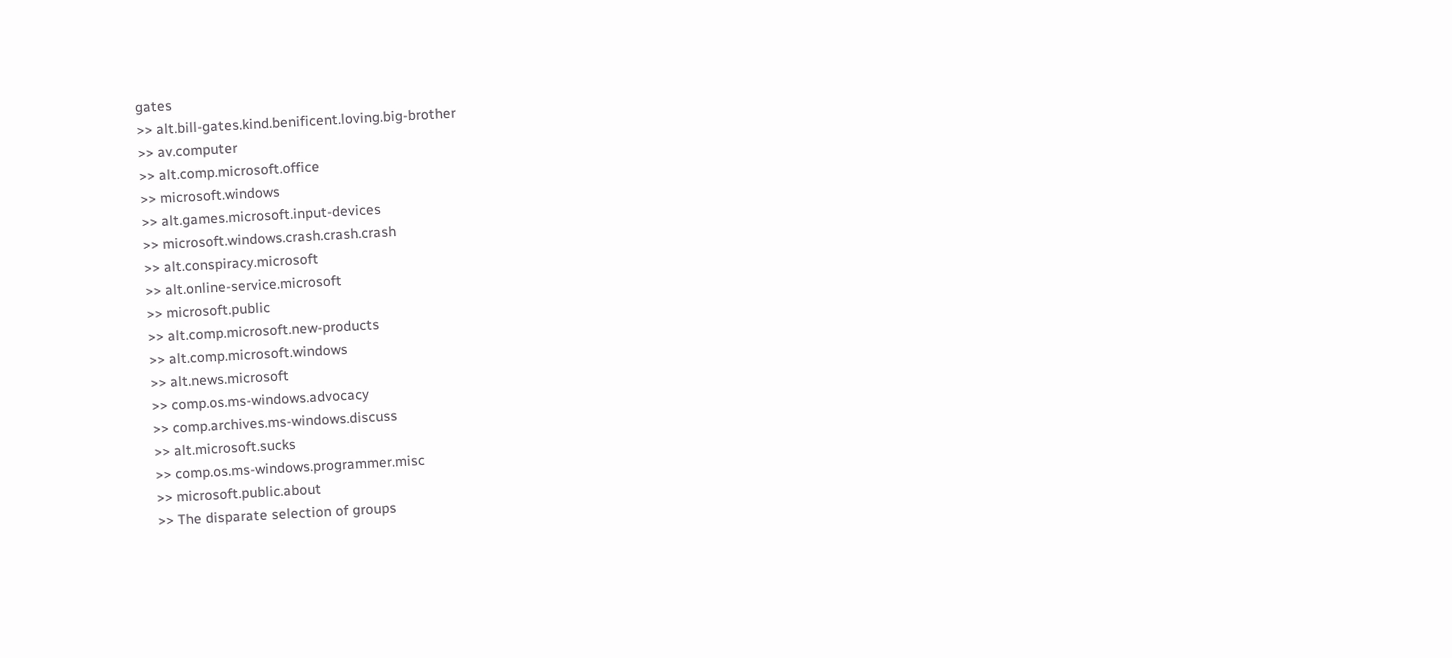gates
>> alt.bill-gates.kind.benificent.loving.big-brother
>> av.computer
>> alt.comp.microsoft.office
>> microsoft.windows
>> alt.games.microsoft.input-devices
>> microsoft.windows.crash.crash.crash
>> alt.conspiracy.microsoft
>> alt.online-service.microsoft
>> microsoft.public
>> alt.comp.microsoft.new-products
>> alt.comp.microsoft.windows
>> alt.news.microsoft
>> comp.os.ms-windows.advocacy
>> comp.archives.ms-windows.discuss
>> alt.microsoft.sucks
>> comp.os.ms-windows.programmer.misc
>> microsoft.public.about
>> The disparate selection of groups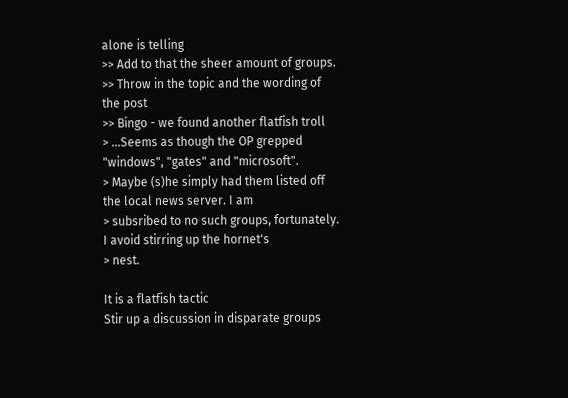alone is telling
>> Add to that the sheer amount of groups.
>> Throw in the topic and the wording of the post
>> Bingo - we found another flatfish troll
> ...Seems as though the OP grepped "windows", "gates" and "microsoft".
> Maybe (s)he simply had them listed off the local news server. I am
> subsribed to no such groups, fortunately. I avoid stirring up the hornet's
> nest.

It is a flatfish tactic
Stir up a discussion in disparate groups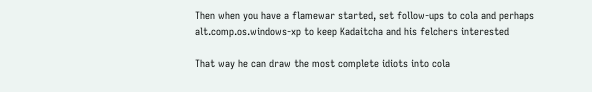Then when you have a flamewar started, set follow-ups to cola and perhaps
alt.comp.os.windows-xp to keep Kadaitcha and his felchers interested

That way he can draw the most complete idiots into cola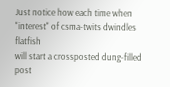Just notice how each time when "interest" of csma-twits dwindles flatfish
will start a crossposted dung-filled post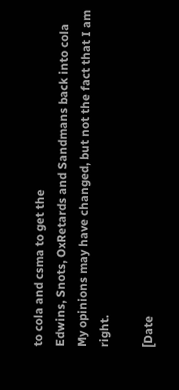to cola and csma to get the
Edwins, Snots, OxRetards and Sandmans back into cola
My opinions may have changed, but not the fact that I am right.

[Date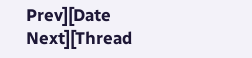Prev][Date Next][Thread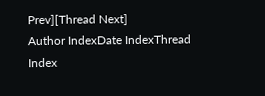Prev][Thread Next]
Author IndexDate IndexThread Index